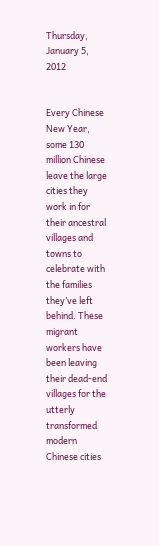Thursday, January 5, 2012


Every Chinese New Year, some 130 million Chinese leave the large cities they work in for their ancestral villages and towns to celebrate with the families they’ve left behind. These migrant workers have been leaving their dead-end villages for the utterly transformed modern Chinese cities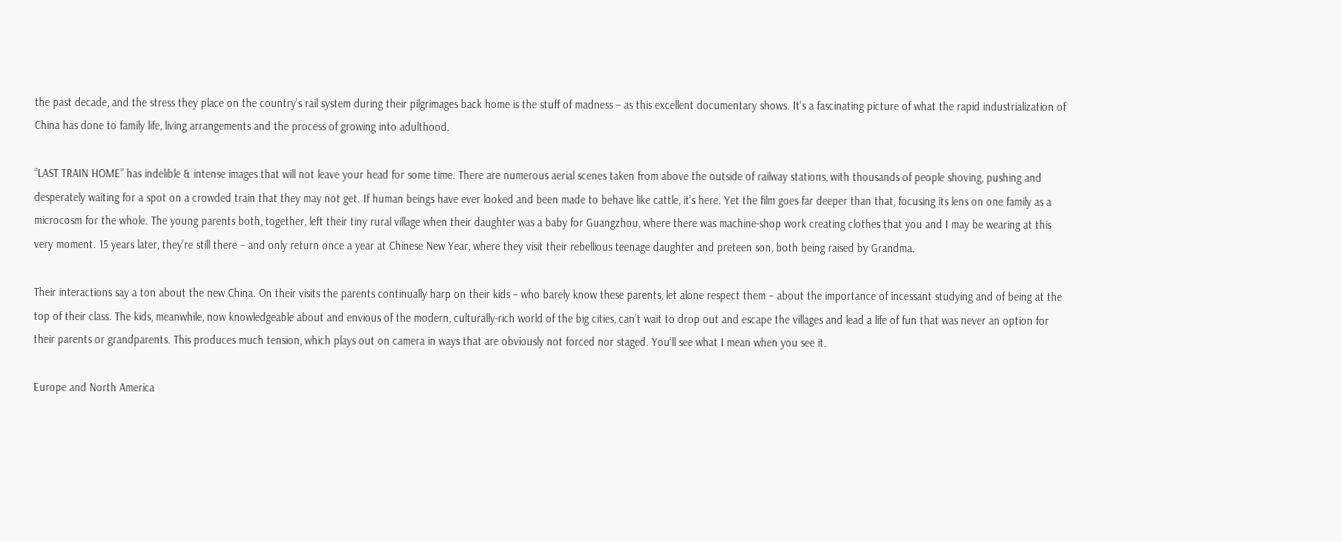the past decade, and the stress they place on the country’s rail system during their pilgrimages back home is the stuff of madness – as this excellent documentary shows. It’s a fascinating picture of what the rapid industrialization of China has done to family life, living arrangements and the process of growing into adulthood.

“LAST TRAIN HOME” has indelible & intense images that will not leave your head for some time. There are numerous aerial scenes taken from above the outside of railway stations, with thousands of people shoving, pushing and desperately waiting for a spot on a crowded train that they may not get. If human beings have ever looked and been made to behave like cattle, it’s here. Yet the film goes far deeper than that, focusing its lens on one family as a microcosm for the whole. The young parents both, together, left their tiny rural village when their daughter was a baby for Guangzhou, where there was machine-shop work creating clothes that you and I may be wearing at this very moment. 15 years later, they’re still there – and only return once a year at Chinese New Year, where they visit their rebellious teenage daughter and preteen son, both being raised by Grandma.

Their interactions say a ton about the new China. On their visits the parents continually harp on their kids – who barely know these parents, let alone respect them – about the importance of incessant studying and of being at the top of their class. The kids, meanwhile, now knowledgeable about and envious of the modern, culturally-rich world of the big cities, can’t wait to drop out and escape the villages and lead a life of fun that was never an option for their parents or grandparents. This produces much tension, which plays out on camera in ways that are obviously not forced nor staged. You’ll see what I mean when you see it.

Europe and North America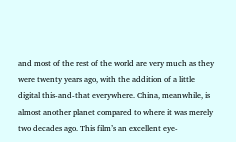and most of the rest of the world are very much as they were twenty years ago, with the addition of a little digital this-and-that everywhere. China, meanwhile, is almost another planet compared to where it was merely two decades ago. This film’s an excellent eye-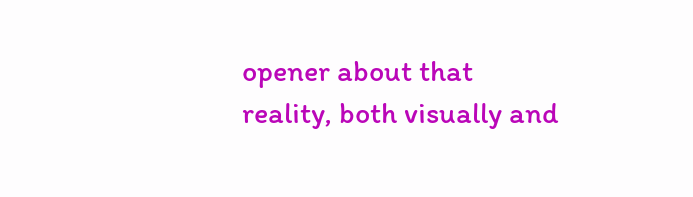opener about that reality, both visually and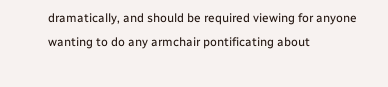dramatically, and should be required viewing for anyone wanting to do any armchair pontificating about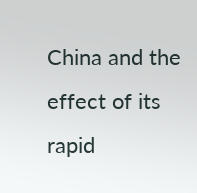China and the effect of its rapid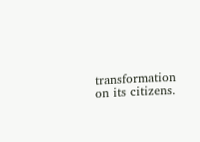transformation on its citizens.